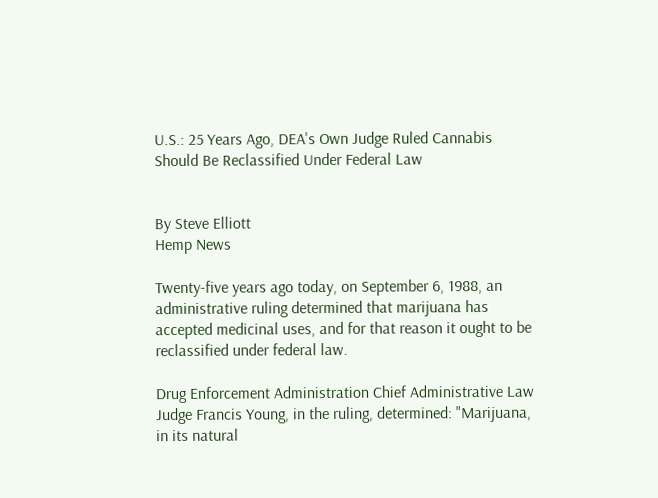U.S.: 25 Years Ago, DEA's Own Judge Ruled Cannabis Should Be Reclassified Under Federal Law


By Steve Elliott
Hemp News

Twenty-five years ago today, on September 6, 1988, an administrative ruling determined that marijuana has accepted medicinal uses, and for that reason it ought to be reclassified under federal law.

Drug Enforcement Administration Chief Administrative Law Judge Francis Young, in the ruling, determined: "Marijuana, in its natural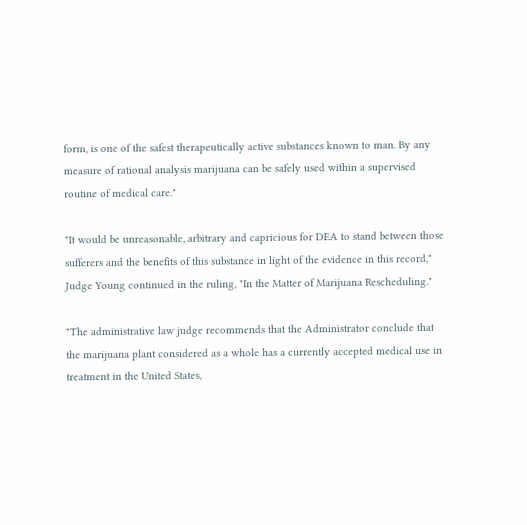form, is one of the safest therapeutically active substances known to man. By any measure of rational analysis marijuana can be safely used within a supervised routine of medical care."

"It would be unreasonable, arbitrary and capricious for DEA to stand between those sufferers and the benefits of this substance in light of the evidence in this record," Judge Young continued in the ruling, "In the Matter of Marijuana Rescheduling."

"The administrative law judge recommends that the Administrator conclude that the marijuana plant considered as a whole has a currently accepted medical use in treatment in the United States,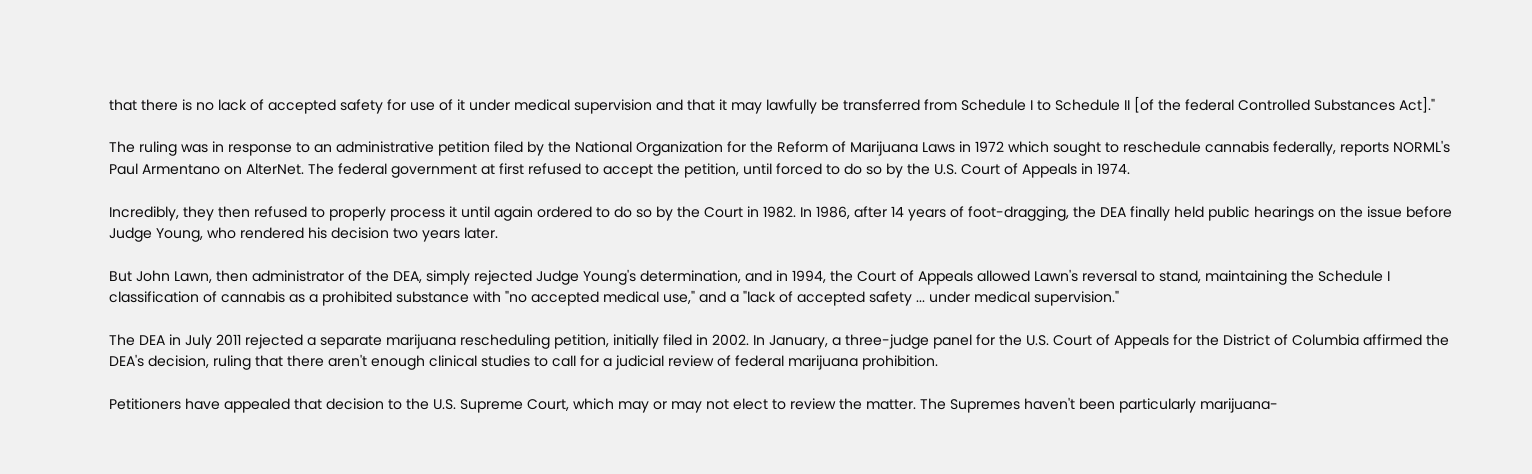that there is no lack of accepted safety for use of it under medical supervision and that it may lawfully be transferred from Schedule I to Schedule II [of the federal Controlled Substances Act]."

The ruling was in response to an administrative petition filed by the National Organization for the Reform of Marijuana Laws in 1972 which sought to reschedule cannabis federally, reports NORML's Paul Armentano on AlterNet. The federal government at first refused to accept the petition, until forced to do so by the U.S. Court of Appeals in 1974.

Incredibly, they then refused to properly process it until again ordered to do so by the Court in 1982. In 1986, after 14 years of foot-dragging, the DEA finally held public hearings on the issue before Judge Young, who rendered his decision two years later.

But John Lawn, then administrator of the DEA, simply rejected Judge Young's determination, and in 1994, the Court of Appeals allowed Lawn's reversal to stand, maintaining the Schedule I classification of cannabis as a prohibited substance with "no accepted medical use," and a "lack of accepted safety ... under medical supervision."

The DEA in July 2011 rejected a separate marijuana rescheduling petition, initially filed in 2002. In January, a three-judge panel for the U.S. Court of Appeals for the District of Columbia affirmed the DEA's decision, ruling that there aren't enough clinical studies to call for a judicial review of federal marijuana prohibition.

Petitioners have appealed that decision to the U.S. Supreme Court, which may or may not elect to review the matter. The Supremes haven't been particularly marijuana-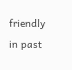friendly in past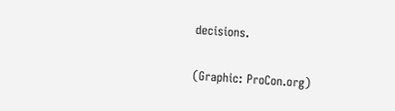decisions.

(Graphic: ProCon.org)